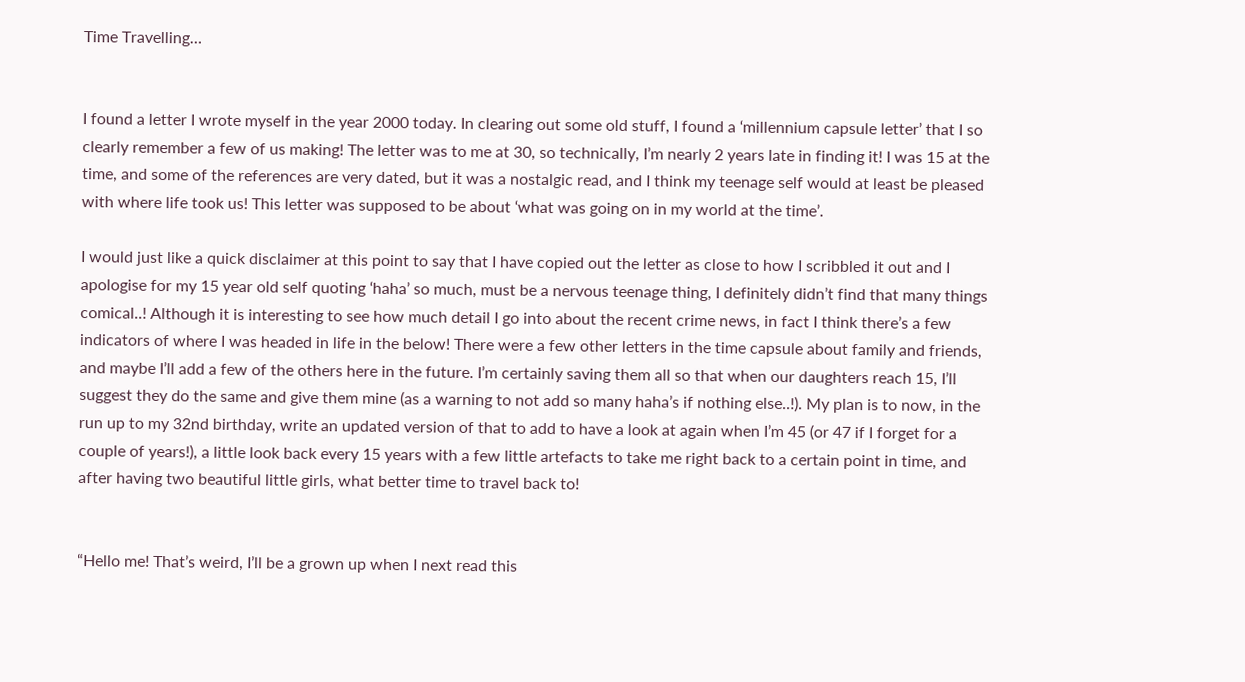Time Travelling…


I found a letter I wrote myself in the year 2000 today. In clearing out some old stuff, I found a ‘millennium capsule letter’ that I so clearly remember a few of us making! The letter was to me at 30, so technically, I’m nearly 2 years late in finding it! I was 15 at the time, and some of the references are very dated, but it was a nostalgic read, and I think my teenage self would at least be pleased with where life took us! This letter was supposed to be about ‘what was going on in my world at the time’.

I would just like a quick disclaimer at this point to say that I have copied out the letter as close to how I scribbled it out and I apologise for my 15 year old self quoting ‘haha’ so much, must be a nervous teenage thing, I definitely didn’t find that many things comical..! Although it is interesting to see how much detail I go into about the recent crime news, in fact I think there’s a few indicators of where I was headed in life in the below! There were a few other letters in the time capsule about family and friends, and maybe I’ll add a few of the others here in the future. I’m certainly saving them all so that when our daughters reach 15, I’ll suggest they do the same and give them mine (as a warning to not add so many haha’s if nothing else..!). My plan is to now, in the run up to my 32nd birthday, write an updated version of that to add to have a look at again when I’m 45 (or 47 if I forget for a couple of years!), a little look back every 15 years with a few little artefacts to take me right back to a certain point in time, and after having two beautiful little girls, what better time to travel back to!


“Hello me! That’s weird, I’ll be a grown up when I next read this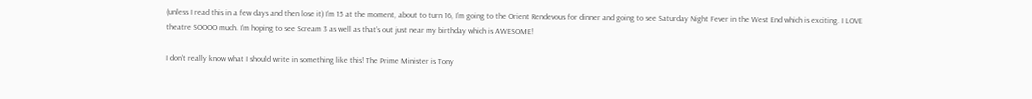(unless I read this in a few days and then lose it) I’m 15 at the moment, about to turn 16, I’m going to the Orient Rendevous for dinner and going to see Saturday Night Fever in the West End which is exciting. I LOVE theatre SOOOO much. I’m hoping to see Scream 3 as well as that’s out just near my birthday which is AWESOME!

I don’t really know what I should write in something like this! The Prime Minister is Tony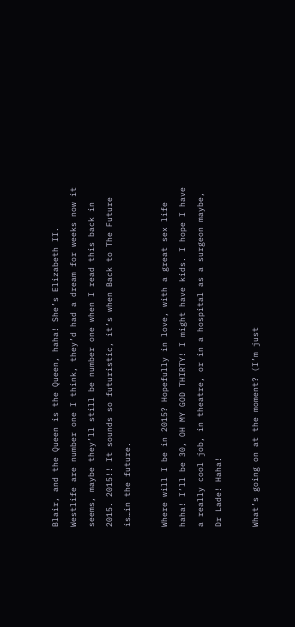Blair, and the Queen is the Queen, haha! She’s Elizabeth II. Westlife are number one I think, they’d had a dream for weeks now it seems, maybe they’ll still be number one when I read this back in 2015. 2015!! It sounds so futuristic, it’s when Back to The Future is…in the future.

Where will I be in 2015? Hopefully in love, with a great sex life haha! I’ll be 30, OH MY GOD THIRTY! I might have kids. I hope I have a really cool job, in theatre, or in a hospital as a surgeon maybe, Dr Lade! Haha!

What’s going on at the moment? (I’m just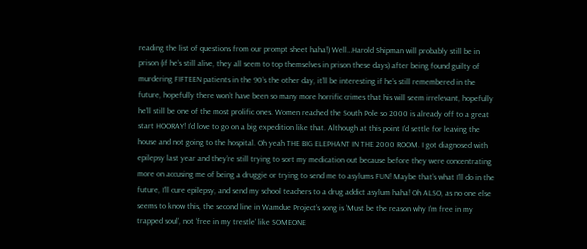reading the list of questions from our prompt sheet haha!) Well…Harold Shipman will probably still be in prison (if he’s still alive, they all seem to top themselves in prison these days) after being found guilty of murdering FIFTEEN patients in the 90’s the other day, it’ll be interesting if he’s still remembered in the future, hopefully there won’t have been so many more horrific crimes that his will seem irrelevant, hopefully he’ll still be one of the most prolific ones. Women reached the South Pole so 2000 is already off to a great start HOORAY! I’d love to go on a big expedition like that. Although at this point I’d settle for leaving the house and not going to the hospital. Oh yeah THE BIG ELEPHANT IN THE 2000 ROOM. I got diagnosed with epilepsy last year and they’re still trying to sort my medication out because before they were concentrating more on accusing me of being a druggie or trying to send me to asylums FUN! Maybe that’s what I’ll do in the future, I’ll cure epilepsy, and send my school teachers to a drug addict asylum haha! Oh ALSO, as no one else seems to know this, the second line in Wamdue Project’s song is ‘Must be the reason why I’m free in my trapped soul’, not ‘free in my trestle’ like SOMEONE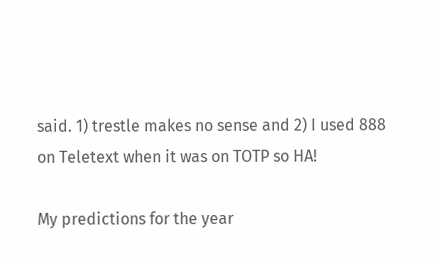said. 1) trestle makes no sense and 2) I used 888 on Teletext when it was on TOTP so HA!

My predictions for the year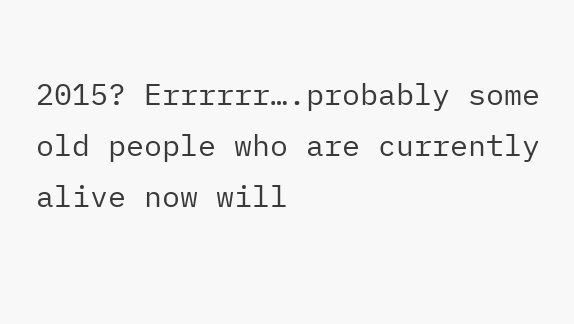2015? Errrrrr….probably some old people who are currently alive now will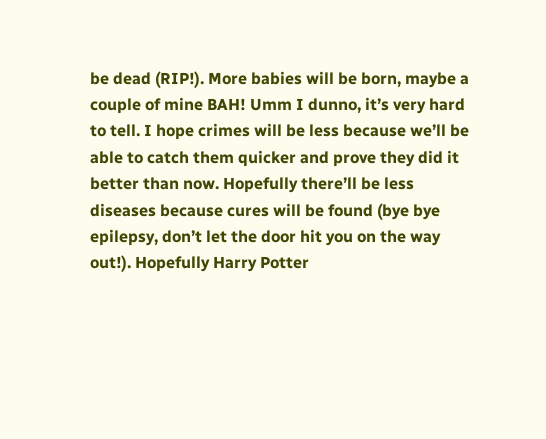be dead (RIP!). More babies will be born, maybe a couple of mine BAH! Umm I dunno, it’s very hard to tell. I hope crimes will be less because we’ll be able to catch them quicker and prove they did it better than now. Hopefully there’ll be less diseases because cures will be found (bye bye epilepsy, don’t let the door hit you on the way out!). Hopefully Harry Potter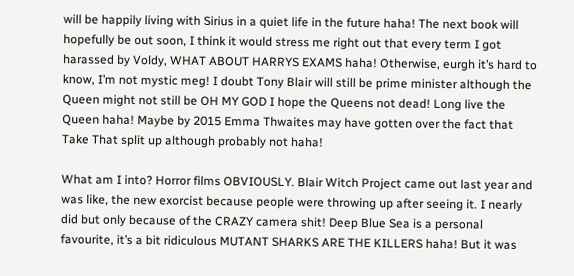will be happily living with Sirius in a quiet life in the future haha! The next book will hopefully be out soon, I think it would stress me right out that every term I got harassed by Voldy, WHAT ABOUT HARRYS EXAMS haha! Otherwise, eurgh it’s hard to know, I’m not mystic meg! I doubt Tony Blair will still be prime minister although the Queen might not still be OH MY GOD I hope the Queens not dead! Long live the Queen haha! Maybe by 2015 Emma Thwaites may have gotten over the fact that Take That split up although probably not haha!

What am I into? Horror films OBVIOUSLY. Blair Witch Project came out last year and was like, the new exorcist because people were throwing up after seeing it. I nearly did but only because of the CRAZY camera shit! Deep Blue Sea is a personal favourite, it’s a bit ridiculous MUTANT SHARKS ARE THE KILLERS haha! But it was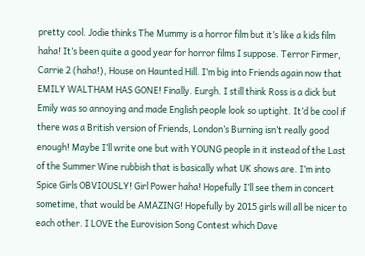pretty cool. Jodie thinks The Mummy is a horror film but it’s like a kids film haha! It’s been quite a good year for horror films I suppose. Terror Firmer, Carrie 2 (haha!), House on Haunted Hill. I’m big into Friends again now that EMILY WALTHAM HAS GONE! Finally. Eurgh. I still think Ross is a dick but Emily was so annoying and made English people look so uptight. It’d be cool if there was a British version of Friends, London’s Burning isn’t really good enough! Maybe I’ll write one but with YOUNG people in it instead of the Last of the Summer Wine rubbish that is basically what UK shows are. I’m into Spice Girls OBVIOUSLY! Girl Power haha! Hopefully I’ll see them in concert sometime, that would be AMAZING! Hopefully by 2015 girls will all be nicer to each other. I LOVE the Eurovision Song Contest which Dave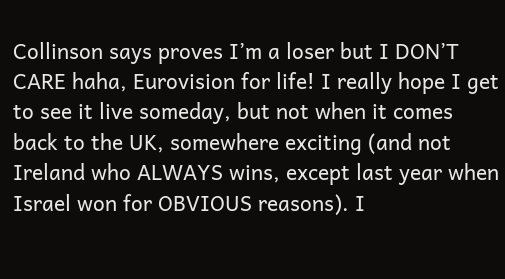Collinson says proves I’m a loser but I DON’T CARE haha, Eurovision for life! I really hope I get to see it live someday, but not when it comes back to the UK, somewhere exciting (and not Ireland who ALWAYS wins, except last year when Israel won for OBVIOUS reasons). I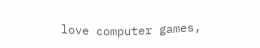love computer games,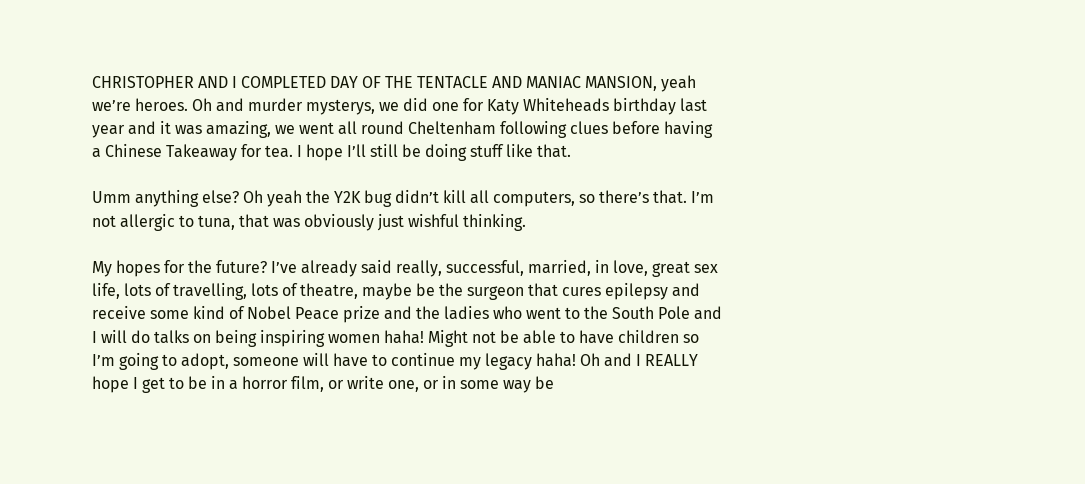CHRISTOPHER AND I COMPLETED DAY OF THE TENTACLE AND MANIAC MANSION, yeah we’re heroes. Oh and murder mysterys, we did one for Katy Whiteheads birthday last year and it was amazing, we went all round Cheltenham following clues before having a Chinese Takeaway for tea. I hope I’ll still be doing stuff like that.

Umm anything else? Oh yeah the Y2K bug didn’t kill all computers, so there’s that. I’m not allergic to tuna, that was obviously just wishful thinking.

My hopes for the future? I’ve already said really, successful, married, in love, great sex life, lots of travelling, lots of theatre, maybe be the surgeon that cures epilepsy and receive some kind of Nobel Peace prize and the ladies who went to the South Pole and I will do talks on being inspiring women haha! Might not be able to have children so I’m going to adopt, someone will have to continue my legacy haha! Oh and I REALLY hope I get to be in a horror film, or write one, or in some way be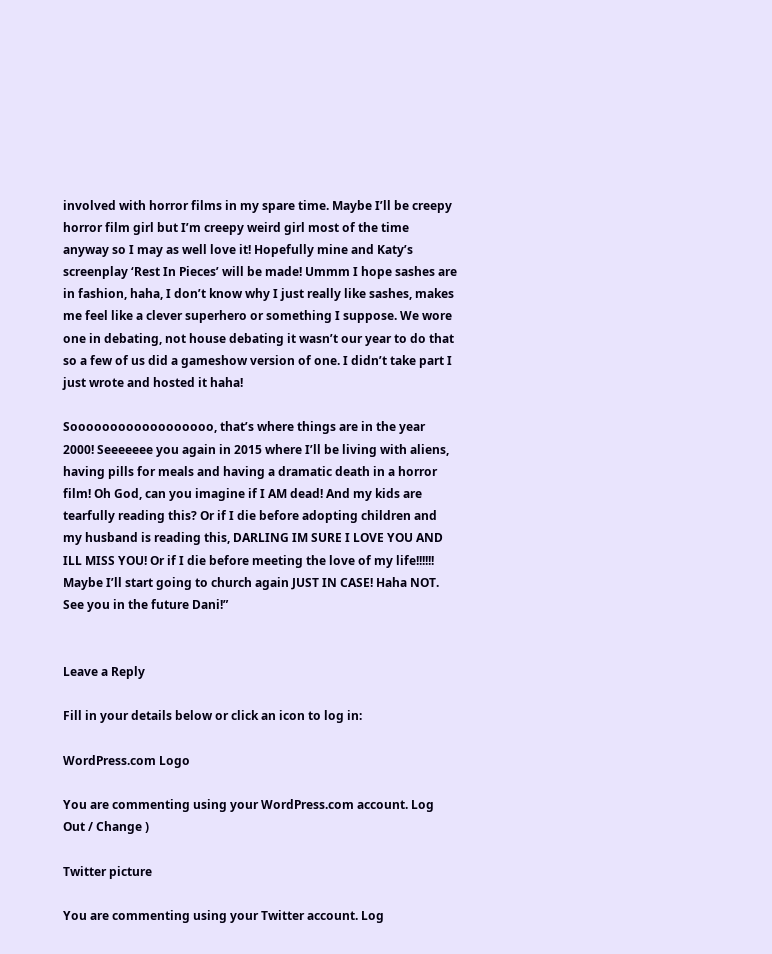involved with horror films in my spare time. Maybe I’ll be creepy horror film girl but I’m creepy weird girl most of the time anyway so I may as well love it! Hopefully mine and Katy’s screenplay ‘Rest In Pieces’ will be made! Ummm I hope sashes are in fashion, haha, I don’t know why I just really like sashes, makes me feel like a clever superhero or something I suppose. We wore one in debating, not house debating it wasn’t our year to do that so a few of us did a gameshow version of one. I didn’t take part I just wrote and hosted it haha!

Soooooooooooooooooo, that’s where things are in the year 2000! Seeeeeee you again in 2015 where I’ll be living with aliens, having pills for meals and having a dramatic death in a horror film! Oh God, can you imagine if I AM dead! And my kids are tearfully reading this? Or if I die before adopting children and my husband is reading this, DARLING IM SURE I LOVE YOU AND ILL MISS YOU! Or if I die before meeting the love of my life!!!!!! Maybe I’ll start going to church again JUST IN CASE! Haha NOT. See you in the future Dani!”


Leave a Reply

Fill in your details below or click an icon to log in:

WordPress.com Logo

You are commenting using your WordPress.com account. Log Out / Change )

Twitter picture

You are commenting using your Twitter account. Log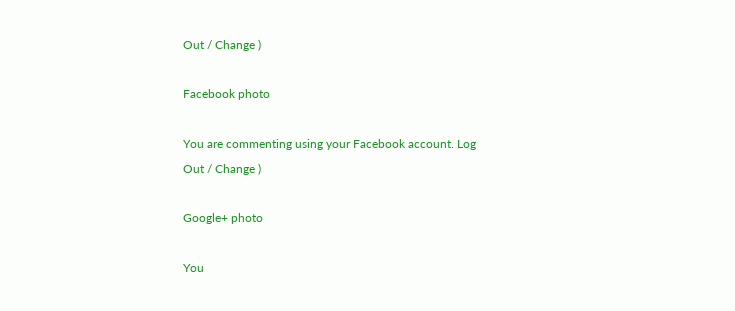Out / Change )

Facebook photo

You are commenting using your Facebook account. Log Out / Change )

Google+ photo

You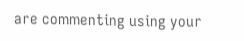are commenting using your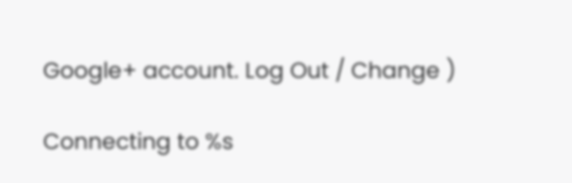Google+ account. Log Out / Change )

Connecting to %s